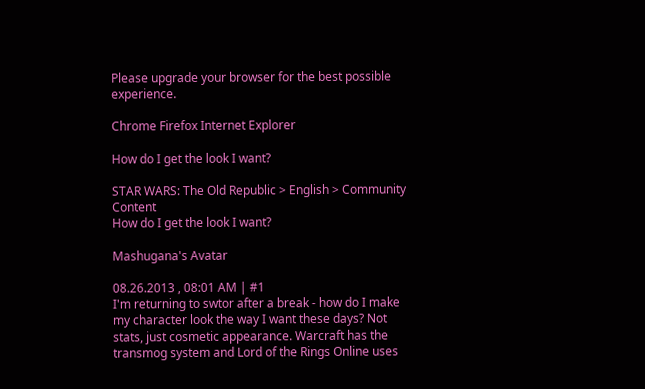Please upgrade your browser for the best possible experience.

Chrome Firefox Internet Explorer

How do I get the look I want?

STAR WARS: The Old Republic > English > Community Content
How do I get the look I want?

Mashugana's Avatar

08.26.2013 , 08:01 AM | #1
I'm returning to swtor after a break - how do I make my character look the way I want these days? Not stats, just cosmetic appearance. Warcraft has the transmog system and Lord of the Rings Online uses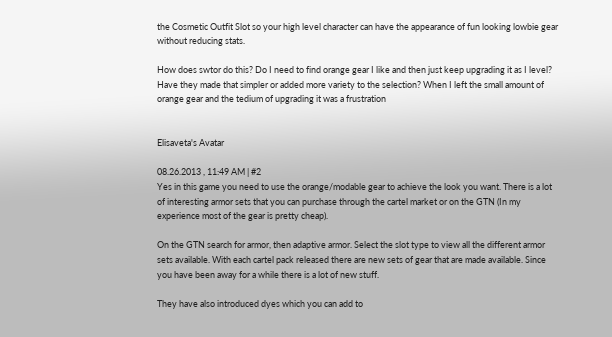the Cosmetic Outfit Slot so your high level character can have the appearance of fun looking lowbie gear without reducing stats.

How does swtor do this? Do I need to find orange gear I like and then just keep upgrading it as I level? Have they made that simpler or added more variety to the selection? When I left the small amount of orange gear and the tedium of upgrading it was a frustration


Elisaveta's Avatar

08.26.2013 , 11:49 AM | #2
Yes in this game you need to use the orange/modable gear to achieve the look you want. There is a lot of interesting armor sets that you can purchase through the cartel market or on the GTN (In my experience most of the gear is pretty cheap).

On the GTN search for armor, then adaptive armor. Select the slot type to view all the different armor sets available. With each cartel pack released there are new sets of gear that are made available. Since you have been away for a while there is a lot of new stuff.

They have also introduced dyes which you can add to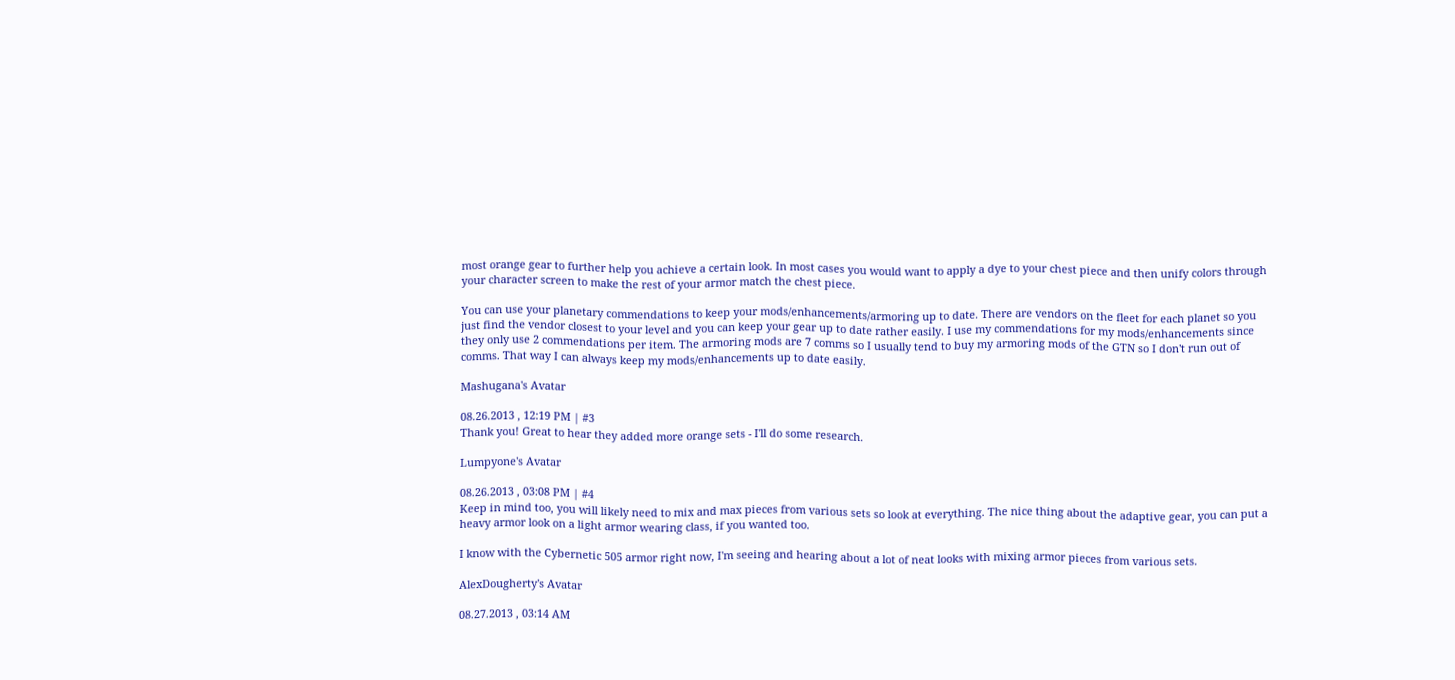most orange gear to further help you achieve a certain look. In most cases you would want to apply a dye to your chest piece and then unify colors through your character screen to make the rest of your armor match the chest piece.

You can use your planetary commendations to keep your mods/enhancements/armoring up to date. There are vendors on the fleet for each planet so you just find the vendor closest to your level and you can keep your gear up to date rather easily. I use my commendations for my mods/enhancements since they only use 2 commendations per item. The armoring mods are 7 comms so I usually tend to buy my armoring mods of the GTN so I don't run out of comms. That way I can always keep my mods/enhancements up to date easily.

Mashugana's Avatar

08.26.2013 , 12:19 PM | #3
Thank you! Great to hear they added more orange sets - I'll do some research.

Lumpyone's Avatar

08.26.2013 , 03:08 PM | #4
Keep in mind too, you will likely need to mix and max pieces from various sets so look at everything. The nice thing about the adaptive gear, you can put a heavy armor look on a light armor wearing class, if you wanted too.

I know with the Cybernetic 505 armor right now, I'm seeing and hearing about a lot of neat looks with mixing armor pieces from various sets.

AlexDougherty's Avatar

08.27.2013 , 03:14 AM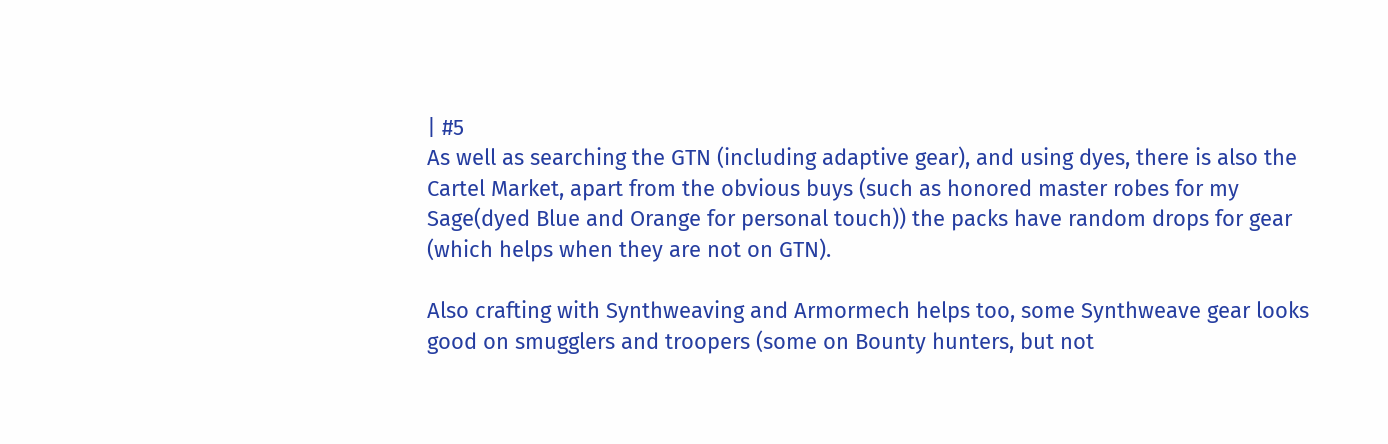| #5
As well as searching the GTN (including adaptive gear), and using dyes, there is also the Cartel Market, apart from the obvious buys (such as honored master robes for my Sage(dyed Blue and Orange for personal touch)) the packs have random drops for gear (which helps when they are not on GTN).

Also crafting with Synthweaving and Armormech helps too, some Synthweave gear looks good on smugglers and troopers (some on Bounty hunters, but not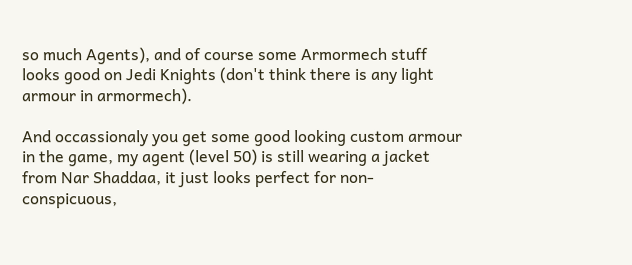so much Agents), and of course some Armormech stuff looks good on Jedi Knights (don't think there is any light armour in armormech).

And occassionaly you get some good looking custom armour in the game, my agent (level 50) is still wearing a jacket from Nar Shaddaa, it just looks perfect for non-conspicuous,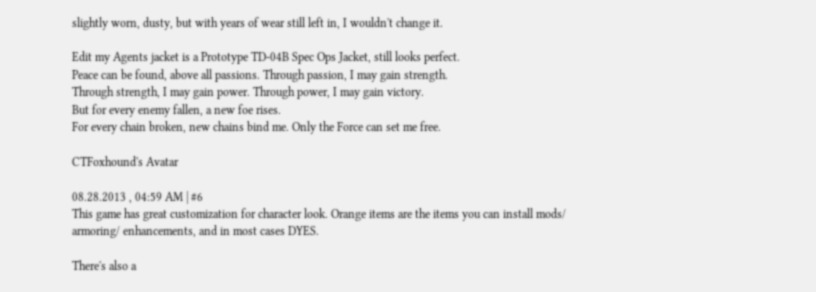slightly worn, dusty, but with years of wear still left in, I wouldn't change it.

Edit my Agents jacket is a Prototype TD-04B Spec Ops Jacket, still looks perfect.
Peace can be found, above all passions. Through passion, I may gain strength.
Through strength, I may gain power. Through power, I may gain victory.
But for every enemy fallen, a new foe rises.
For every chain broken, new chains bind me. Only the Force can set me free.

CTFoxhound's Avatar

08.28.2013 , 04:59 AM | #6
This game has great customization for character look. Orange items are the items you can install mods/ armoring/ enhancements, and in most cases DYES.

There's also a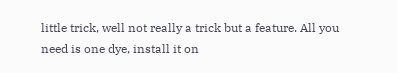little trick, well not really a trick but a feature. All you need is one dye, install it on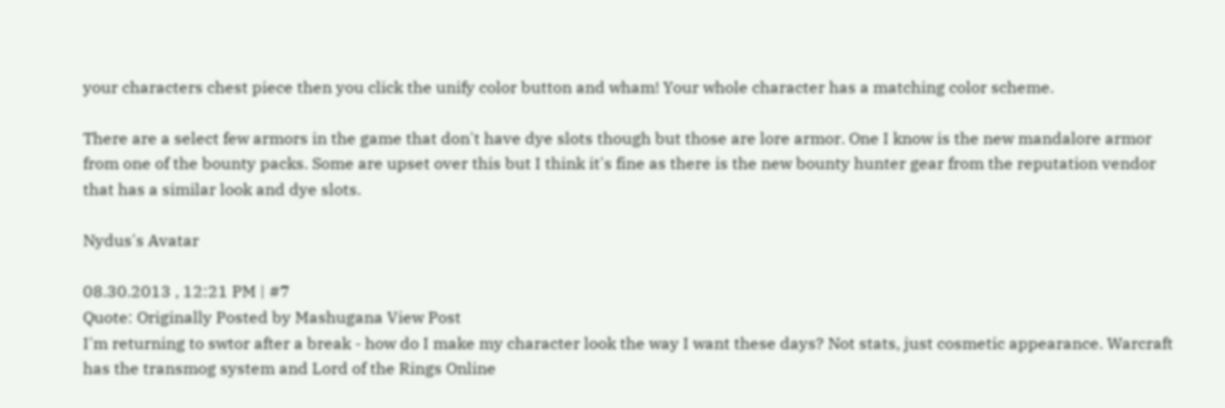your characters chest piece then you click the unify color button and wham! Your whole character has a matching color scheme.

There are a select few armors in the game that don't have dye slots though but those are lore armor. One I know is the new mandalore armor from one of the bounty packs. Some are upset over this but I think it's fine as there is the new bounty hunter gear from the reputation vendor that has a similar look and dye slots.

Nydus's Avatar

08.30.2013 , 12:21 PM | #7
Quote: Originally Posted by Mashugana View Post
I'm returning to swtor after a break - how do I make my character look the way I want these days? Not stats, just cosmetic appearance. Warcraft has the transmog system and Lord of the Rings Online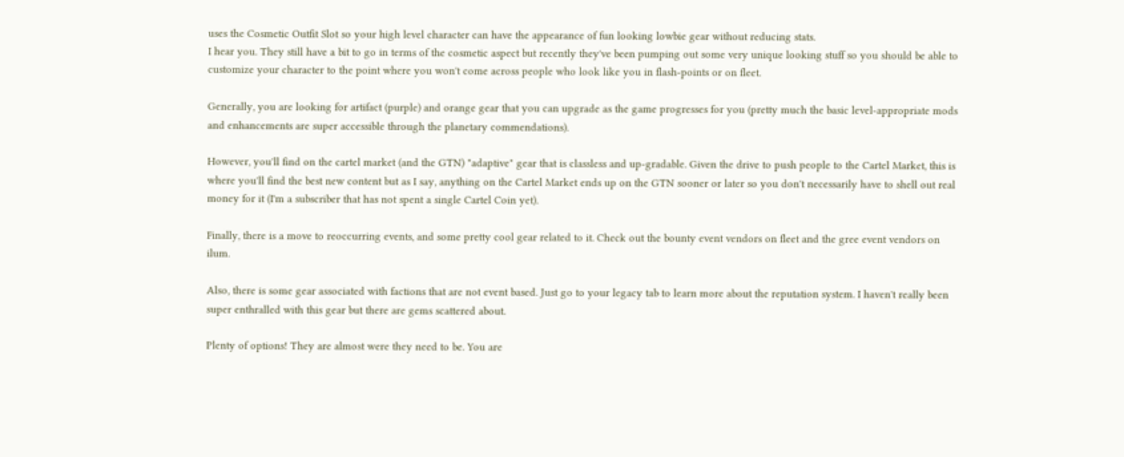uses the Cosmetic Outfit Slot so your high level character can have the appearance of fun looking lowbie gear without reducing stats.
I hear you. They still have a bit to go in terms of the cosmetic aspect but recently they've been pumping out some very unique looking stuff so you should be able to customize your character to the point where you won't come across people who look like you in flash-points or on fleet.

Generally, you are looking for artifact (purple) and orange gear that you can upgrade as the game progresses for you (pretty much the basic level-appropriate mods and enhancements are super accessible through the planetary commendations).

However, you'll find on the cartel market (and the GTN) "adaptive" gear that is classless and up-gradable. Given the drive to push people to the Cartel Market, this is where you'll find the best new content but as I say, anything on the Cartel Market ends up on the GTN sooner or later so you don't necessarily have to shell out real money for it (I'm a subscriber that has not spent a single Cartel Coin yet).

Finally, there is a move to reoccurring events, and some pretty cool gear related to it. Check out the bounty event vendors on fleet and the gree event vendors on ilum.

Also, there is some gear associated with factions that are not event based. Just go to your legacy tab to learn more about the reputation system. I haven't really been super enthralled with this gear but there are gems scattered about.

Plenty of options! They are almost were they need to be. You are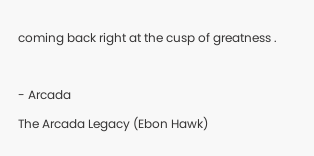coming back right at the cusp of greatness .

- Arcada
The Arcada Legacy (Ebon Hawk)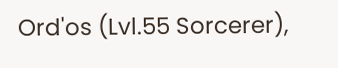Ord'os (Lvl.55 Sorcerer),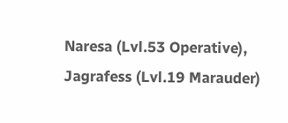Naresa (Lvl.53 Operative), Jagrafess (Lvl.19 Marauder)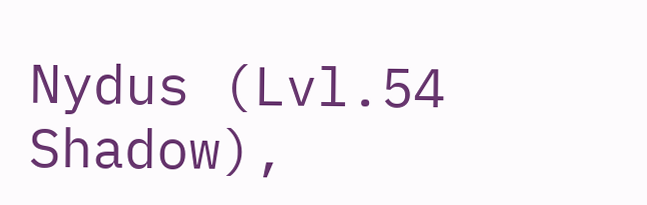Nydus (Lvl.54 Shadow),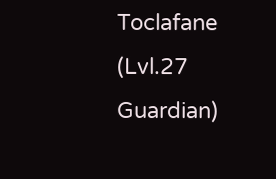Toclafane (Lvl.27 Guardian)